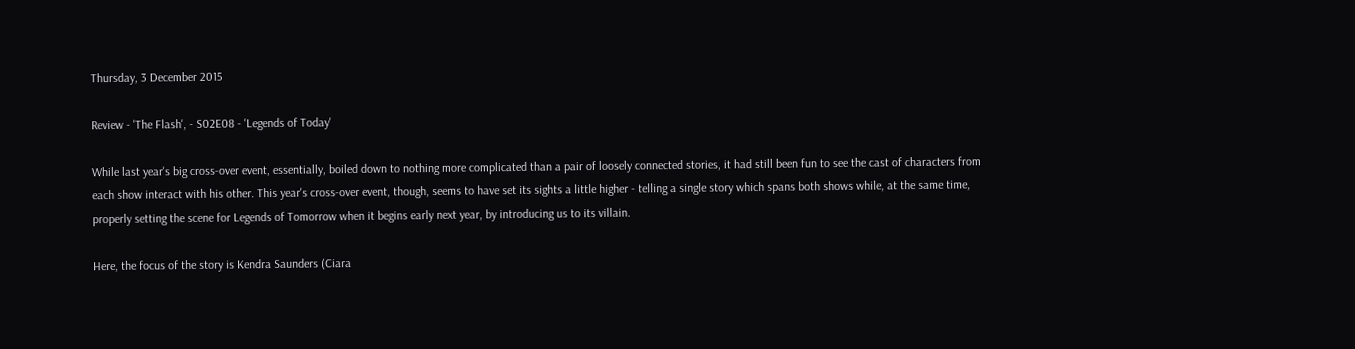Thursday, 3 December 2015

Review - 'The Flash', - S02E08 - 'Legends of Today'

While last year's big cross-over event, essentially, boiled down to nothing more complicated than a pair of loosely connected stories, it had still been fun to see the cast of characters from each show interact with his other. This year's cross-over event, though, seems to have set its sights a little higher - telling a single story which spans both shows while, at the same time, properly setting the scene for Legends of Tomorrow when it begins early next year, by introducing us to its villain.

Here, the focus of the story is Kendra Saunders (Ciara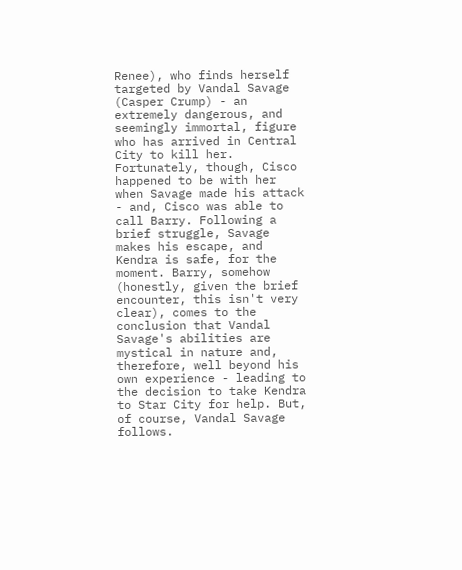Renee), who finds herself targeted by Vandal Savage (Casper Crump) - an extremely dangerous, and seemingly immortal, figure who has arrived in Central City to kill her. Fortunately, though, Cisco happened to be with her when Savage made his attack - and, Cisco was able to call Barry. Following a brief struggle, Savage makes his escape, and Kendra is safe, for the moment. Barry, somehow (honestly, given the brief encounter, this isn't very clear), comes to the conclusion that Vandal Savage's abilities are mystical in nature and, therefore, well beyond his own experience - leading to the decision to take Kendra to Star City for help. But, of course, Vandal Savage follows.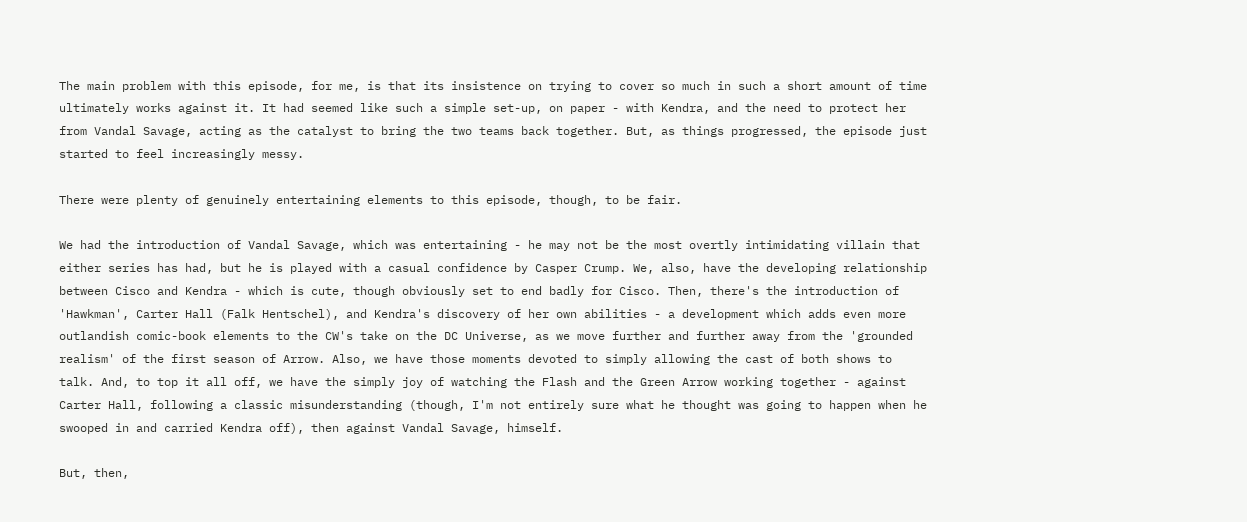The main problem with this episode, for me, is that its insistence on trying to cover so much in such a short amount of time ultimately works against it. It had seemed like such a simple set-up, on paper - with Kendra, and the need to protect her from Vandal Savage, acting as the catalyst to bring the two teams back together. But, as things progressed, the episode just started to feel increasingly messy.

There were plenty of genuinely entertaining elements to this episode, though, to be fair.

We had the introduction of Vandal Savage, which was entertaining - he may not be the most overtly intimidating villain that either series has had, but he is played with a casual confidence by Casper Crump. We, also, have the developing relationship between Cisco and Kendra - which is cute, though obviously set to end badly for Cisco. Then, there's the introduction of 'Hawkman', Carter Hall (Falk Hentschel), and Kendra's discovery of her own abilities - a development which adds even more outlandish comic-book elements to the CW's take on the DC Universe, as we move further and further away from the 'grounded realism' of the first season of Arrow. Also, we have those moments devoted to simply allowing the cast of both shows to talk. And, to top it all off, we have the simply joy of watching the Flash and the Green Arrow working together - against Carter Hall, following a classic misunderstanding (though, I'm not entirely sure what he thought was going to happen when he swooped in and carried Kendra off), then against Vandal Savage, himself.

But, then,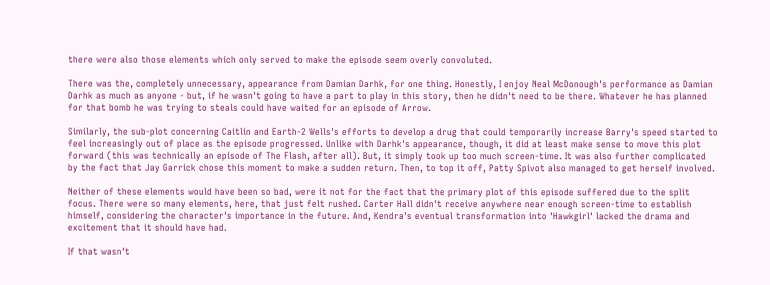there were also those elements which only served to make the episode seem overly convoluted.

There was the, completely unnecessary, appearance from Damian Darhk, for one thing. Honestly, I enjoy Neal McDonough's performance as Damian Darhk as much as anyone - but, if he wasn't going to have a part to play in this story, then he didn't need to be there. Whatever he has planned for that bomb he was trying to steals could have waited for an episode of Arrow.

Similarly, the sub-plot concerning Caitlin and Earth-2 Wells's efforts to develop a drug that could temporarily increase Barry's speed started to feel increasingly out of place as the episode progressed. Unlike with Darhk's appearance, though, it did at least make sense to move this plot forward (this was technically an episode of The Flash, after all). But, it simply took up too much screen-time. It was also further complicated by the fact that Jay Garrick chose this moment to make a sudden return. Then, to top it off, Patty Spivot also managed to get herself involved.

Neither of these elements would have been so bad, were it not for the fact that the primary plot of this episode suffered due to the split focus. There were so many elements, here, that just felt rushed. Carter Hall didn't receive anywhere near enough screen-time to establish himself, considering the character's importance in the future. And, Kendra's eventual transformation into 'Hawkgirl' lacked the drama and excitement that it should have had.

If that wasn't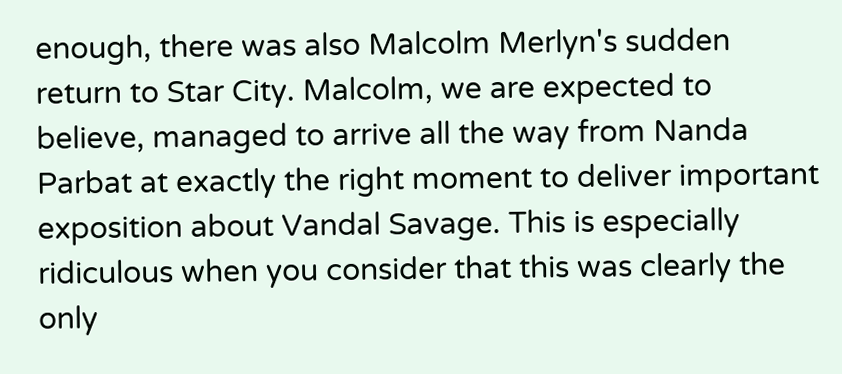enough, there was also Malcolm Merlyn's sudden return to Star City. Malcolm, we are expected to believe, managed to arrive all the way from Nanda Parbat at exactly the right moment to deliver important exposition about Vandal Savage. This is especially ridiculous when you consider that this was clearly the only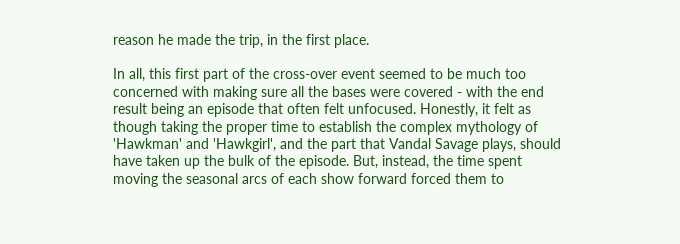reason he made the trip, in the first place.

In all, this first part of the cross-over event seemed to be much too concerned with making sure all the bases were covered - with the end result being an episode that often felt unfocused. Honestly, it felt as though taking the proper time to establish the complex mythology of 'Hawkman' and 'Hawkgirl', and the part that Vandal Savage plays, should have taken up the bulk of the episode. But, instead, the time spent moving the seasonal arcs of each show forward forced them to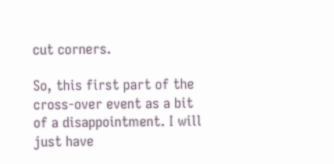cut corners.

So, this first part of the cross-over event as a bit of a disappointment. I will just have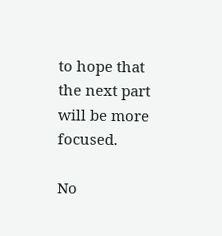to hope that the next part will be more focused.

No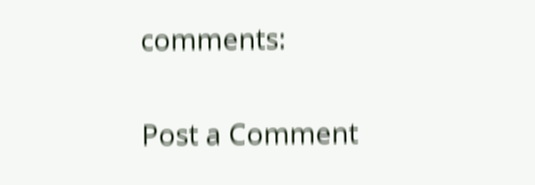comments:

Post a Comment